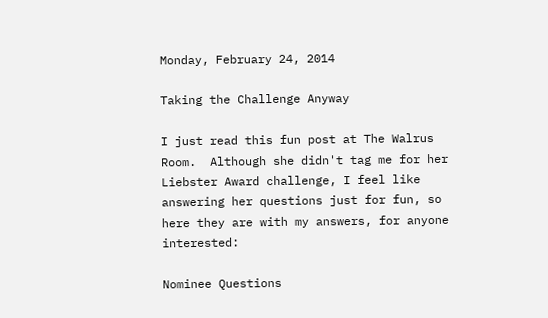Monday, February 24, 2014

Taking the Challenge Anyway

I just read this fun post at The Walrus Room.  Although she didn't tag me for her Liebster Award challenge, I feel like answering her questions just for fun, so here they are with my answers, for anyone interested:

Nominee Questions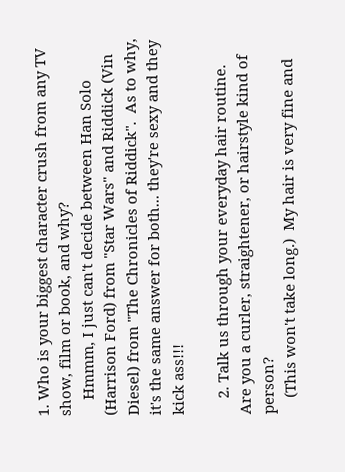1. Who is your biggest character crush from any TV show, film or book, and why?
    Hmmm, I just can't decide between Han Solo (Harrison Ford) from "Star Wars" and Riddick (Vin Diesel) from "The Chronicles of Riddick".  As to why, it's the same answer for both... they're sexy and they kick ass!!!

    2. Talk us through your everyday hair routine.  Are you a curler, straightener, or hairstyle kind of person?
    (This won't take long.)  My hair is very fine and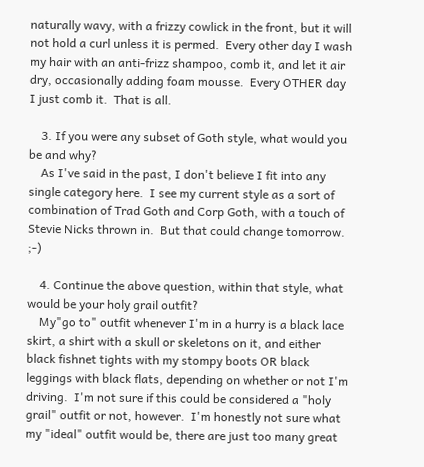naturally wavy, with a frizzy cowlick in the front, but it will not hold a curl unless it is permed.  Every other day I wash my hair with an anti-frizz shampoo, comb it, and let it air dry, occasionally adding foam mousse.  Every OTHER day I just comb it.  That is all.

    3. If you were any subset of Goth style, what would you be and why?
    As I've said in the past, I don't believe I fit into any single category here.  I see my current style as a sort of combination of Trad Goth and Corp Goth, with a touch of Stevie Nicks thrown in.  But that could change tomorrow.  ;-)

    4. Continue the above question, within that style, what would be your holy grail outfit?
    My"go to" outfit whenever I'm in a hurry is a black lace skirt, a shirt with a skull or skeletons on it, and either black fishnet tights with my stompy boots OR black leggings with black flats, depending on whether or not I'm driving.  I'm not sure if this could be considered a "holy grail" outfit or not, however.  I'm honestly not sure what my "ideal" outfit would be, there are just too many great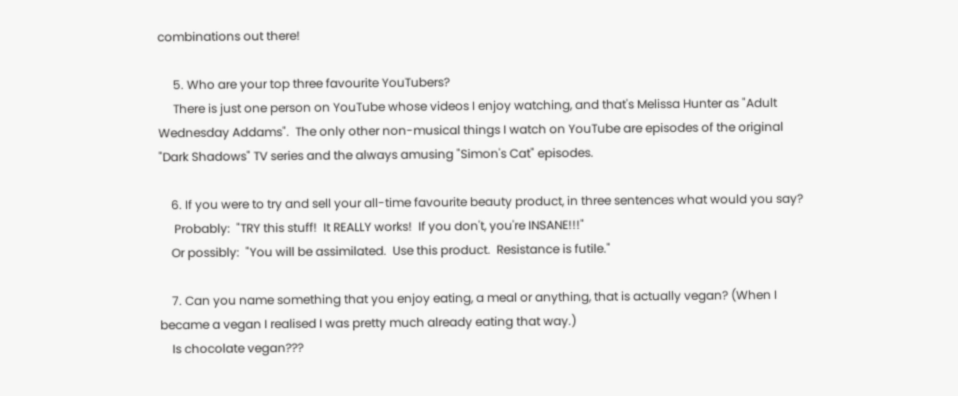combinations out there!

     5. Who are your top three favourite YouTubers?
     There is just one person on YouTube whose videos I enjoy watching, and that's Melissa Hunter as "Adult Wednesday Addams".  The only other non-musical things I watch on YouTube are episodes of the original "Dark Shadows" TV series and the always amusing "Simon's Cat" episodes.

    6. If you were to try and sell your all-time favourite beauty product, in three sentences what would you say?
     Probably:  "TRY this stuff!  It REALLY works!  If you don't, you're INSANE!!!"
    Or possibly:  "You will be assimilated.  Use this product.  Resistance is futile."

    7. Can you name something that you enjoy eating, a meal or anything, that is actually vegan? (When I became a vegan I realised I was pretty much already eating that way.)
    Is chocolate vegan???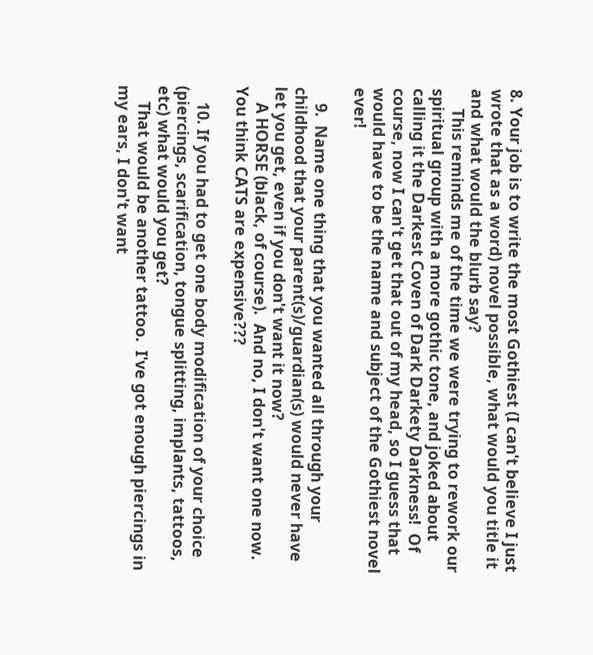8. Your job is to write the most Gothiest (I can't believe I just wrote that as a word) novel possible, what would you title it and what would the blurb say?
     This reminds me of the time we were trying to rework our spiritual group with a more gothic tone, and joked about calling it the Darkest Coven of Dark Darkety Darkness!  Of course, now I can't get that out of my head, so I guess that would have to be the name and subject of the Gothiest novel ever!

    9.  Name one thing that you wanted all through your childhood that your parent(s)/guardian(s) would never have let you get, even if you don't want it now?
    A HORSE (black, of course).  And no, I don't want one now.  You think CATS are expensive???

    10. If you had to get one body modification of your choice (piercings, scarification, tongue splitting, implants, tattoos, etc) what would you get?
    That would be another tattoo.  I've got enough piercings in my ears, I don't want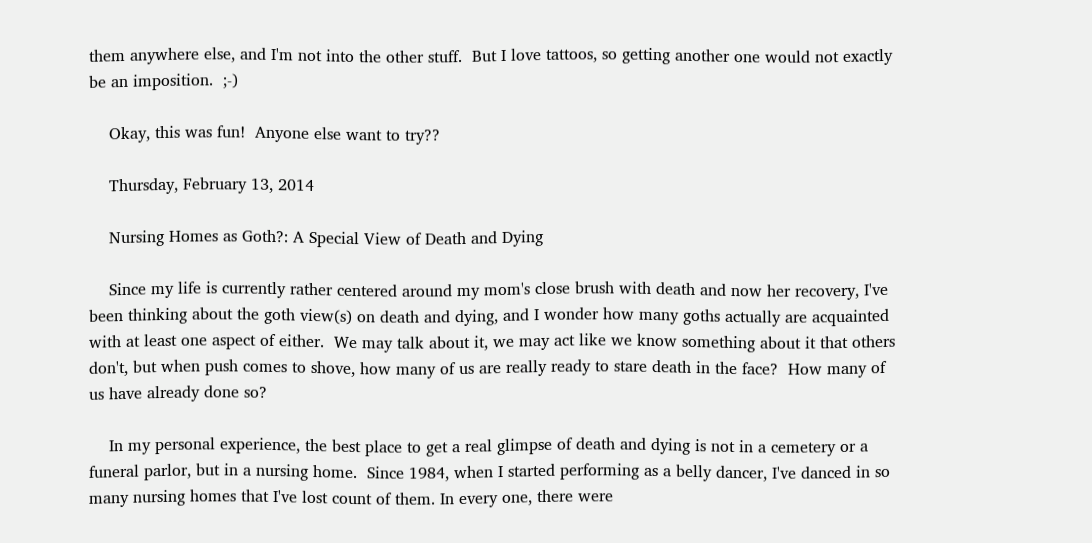them anywhere else, and I'm not into the other stuff.  But I love tattoos, so getting another one would not exactly be an imposition.  ;-)

    Okay, this was fun!  Anyone else want to try??

    Thursday, February 13, 2014

    Nursing Homes as Goth?: A Special View of Death and Dying

    Since my life is currently rather centered around my mom's close brush with death and now her recovery, I've been thinking about the goth view(s) on death and dying, and I wonder how many goths actually are acquainted with at least one aspect of either.  We may talk about it, we may act like we know something about it that others don't, but when push comes to shove, how many of us are really ready to stare death in the face?  How many of us have already done so?

    In my personal experience, the best place to get a real glimpse of death and dying is not in a cemetery or a funeral parlor, but in a nursing home.  Since 1984, when I started performing as a belly dancer, I've danced in so many nursing homes that I've lost count of them. In every one, there were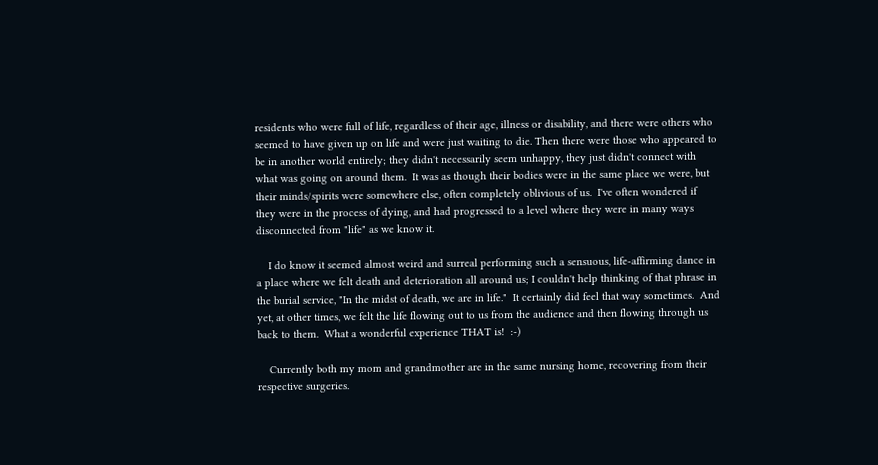residents who were full of life, regardless of their age, illness or disability, and there were others who seemed to have given up on life and were just waiting to die. Then there were those who appeared to be in another world entirely; they didn't necessarily seem unhappy, they just didn't connect with what was going on around them.  It was as though their bodies were in the same place we were, but their minds/spirits were somewhere else, often completely oblivious of us.  I've often wondered if they were in the process of dying, and had progressed to a level where they were in many ways disconnected from "life" as we know it.

    I do know it seemed almost weird and surreal performing such a sensuous, life-affirming dance in a place where we felt death and deterioration all around us; I couldn't help thinking of that phrase in the burial service, "In the midst of death, we are in life."  It certainly did feel that way sometimes.  And yet, at other times, we felt the life flowing out to us from the audience and then flowing through us back to them.  What a wonderful experience THAT is!  :-)

    Currently both my mom and grandmother are in the same nursing home, recovering from their respective surgeries.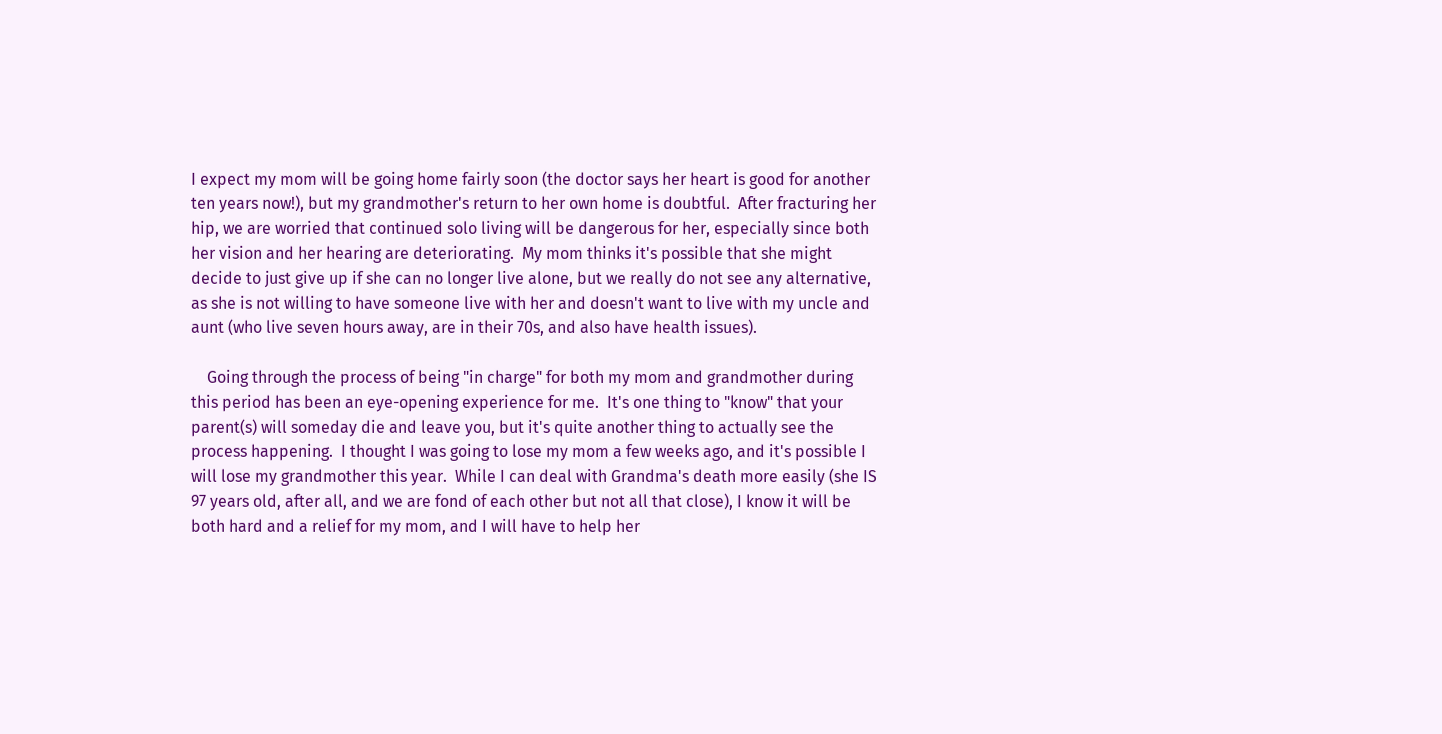I expect my mom will be going home fairly soon (the doctor says her heart is good for another ten years now!), but my grandmother's return to her own home is doubtful.  After fracturing her hip, we are worried that continued solo living will be dangerous for her, especially since both her vision and her hearing are deteriorating.  My mom thinks it's possible that she might decide to just give up if she can no longer live alone, but we really do not see any alternative, as she is not willing to have someone live with her and doesn't want to live with my uncle and aunt (who live seven hours away, are in their 70s, and also have health issues).

    Going through the process of being "in charge" for both my mom and grandmother during this period has been an eye-opening experience for me.  It's one thing to "know" that your parent(s) will someday die and leave you, but it's quite another thing to actually see the process happening.  I thought I was going to lose my mom a few weeks ago, and it's possible I will lose my grandmother this year.  While I can deal with Grandma's death more easily (she IS 97 years old, after all, and we are fond of each other but not all that close), I know it will be both hard and a relief for my mom, and I will have to help her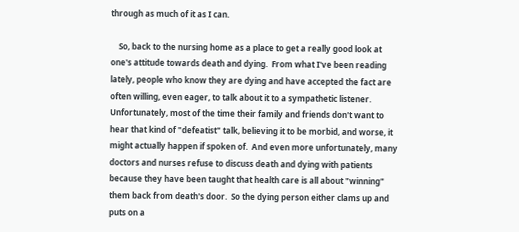through as much of it as I can.

    So, back to the nursing home as a place to get a really good look at one's attitude towards death and dying.  From what I've been reading lately, people who know they are dying and have accepted the fact are often willing, even eager, to talk about it to a sympathetic listener.  Unfortunately, most of the time their family and friends don't want to hear that kind of "defeatist" talk, believing it to be morbid, and worse, it might actually happen if spoken of.  And even more unfortunately, many doctors and nurses refuse to discuss death and dying with patients because they have been taught that health care is all about "winning" them back from death's door.  So the dying person either clams up and puts on a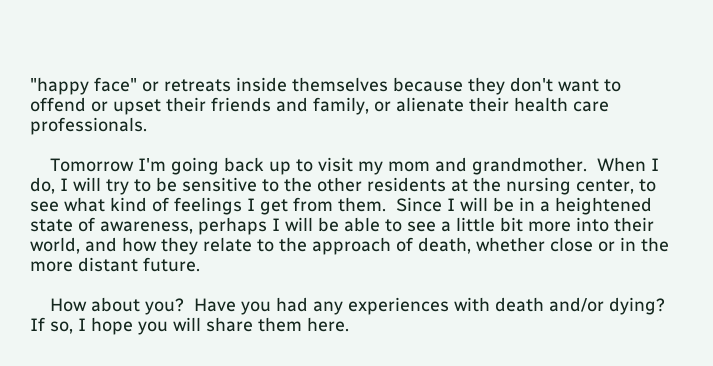"happy face" or retreats inside themselves because they don't want to offend or upset their friends and family, or alienate their health care professionals.

    Tomorrow I'm going back up to visit my mom and grandmother.  When I do, I will try to be sensitive to the other residents at the nursing center, to see what kind of feelings I get from them.  Since I will be in a heightened state of awareness, perhaps I will be able to see a little bit more into their world, and how they relate to the approach of death, whether close or in the more distant future.

    How about you?  Have you had any experiences with death and/or dying?  If so, I hope you will share them here.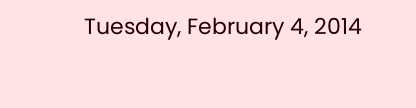Tuesday, February 4, 2014